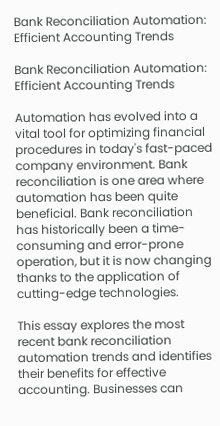Bank Reconciliation Automation: Efficient Accounting Trends

Bank Reconciliation Automation: Efficient Accounting Trends

Automation has evolved into a vital tool for optimizing financial procedures in today's fast-paced company environment. Bank reconciliation is one area where automation has been quite beneficial. Bank reconciliation has historically been a time-consuming and error-prone operation, but it is now changing thanks to the application of cutting-edge technologies.

This essay explores the most recent bank reconciliation automation trends and identifies their benefits for effective accounting. Businesses can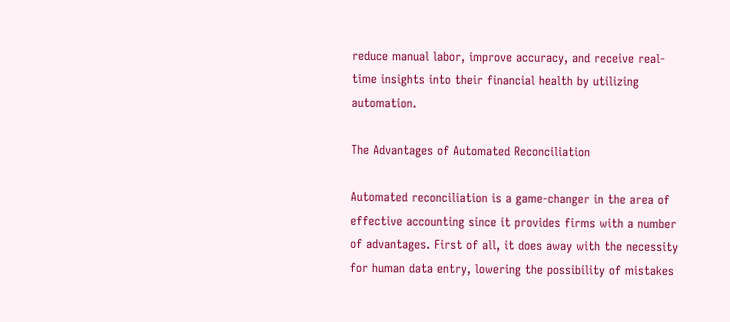reduce manual labor, improve accuracy, and receive real-time insights into their financial health by utilizing automation.

The Advantages of Automated Reconciliation

Automated reconciliation is a game-changer in the area of effective accounting since it provides firms with a number of advantages. First of all, it does away with the necessity for human data entry, lowering the possibility of mistakes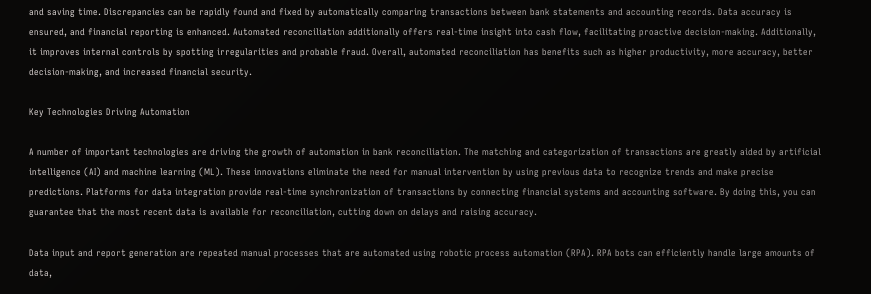and saving time. Discrepancies can be rapidly found and fixed by automatically comparing transactions between bank statements and accounting records. Data accuracy is ensured, and financial reporting is enhanced. Automated reconciliation additionally offers real-time insight into cash flow, facilitating proactive decision-making. Additionally, it improves internal controls by spotting irregularities and probable fraud. Overall, automated reconciliation has benefits such as higher productivity, more accuracy, better decision-making, and increased financial security.

Key Technologies Driving Automation

A number of important technologies are driving the growth of automation in bank reconciliation. The matching and categorization of transactions are greatly aided by artificial intelligence (AI) and machine learning (ML). These innovations eliminate the need for manual intervention by using previous data to recognize trends and make precise predictions. Platforms for data integration provide real-time synchronization of transactions by connecting financial systems and accounting software. By doing this, you can guarantee that the most recent data is available for reconciliation, cutting down on delays and raising accuracy.

Data input and report generation are repeated manual processes that are automated using robotic process automation (RPA). RPA bots can efficiently handle large amounts of data,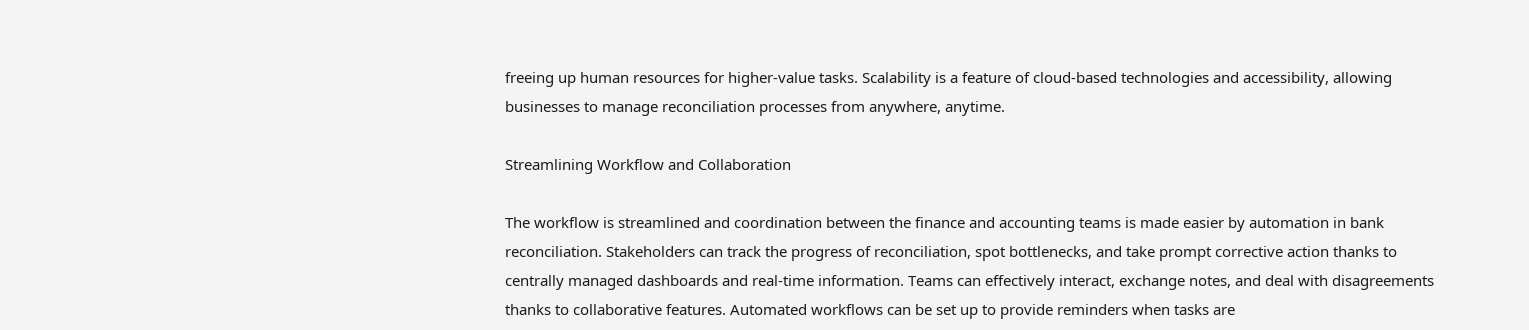freeing up human resources for higher-value tasks. Scalability is a feature of cloud-based technologies and accessibility, allowing businesses to manage reconciliation processes from anywhere, anytime.

Streamlining Workflow and Collaboration

The workflow is streamlined and coordination between the finance and accounting teams is made easier by automation in bank reconciliation. Stakeholders can track the progress of reconciliation, spot bottlenecks, and take prompt corrective action thanks to centrally managed dashboards and real-time information. Teams can effectively interact, exchange notes, and deal with disagreements thanks to collaborative features. Automated workflows can be set up to provide reminders when tasks are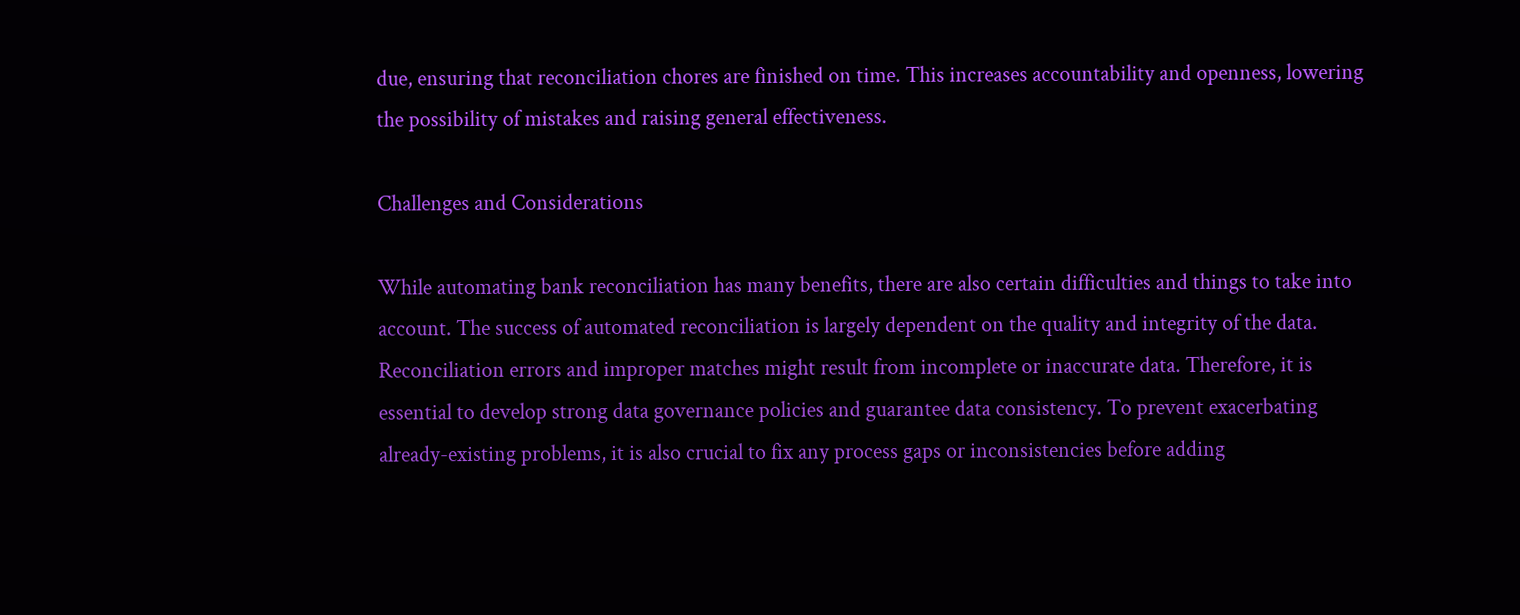due, ensuring that reconciliation chores are finished on time. This increases accountability and openness, lowering the possibility of mistakes and raising general effectiveness.

Challenges and Considerations

While automating bank reconciliation has many benefits, there are also certain difficulties and things to take into account. The success of automated reconciliation is largely dependent on the quality and integrity of the data. Reconciliation errors and improper matches might result from incomplete or inaccurate data. Therefore, it is essential to develop strong data governance policies and guarantee data consistency. To prevent exacerbating already-existing problems, it is also crucial to fix any process gaps or inconsistencies before adding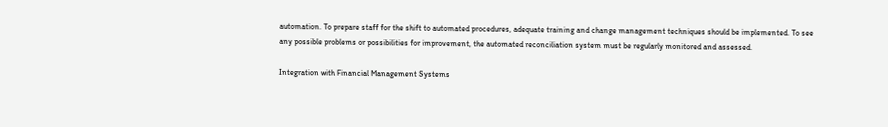automation. To prepare staff for the shift to automated procedures, adequate training and change management techniques should be implemented. To see any possible problems or possibilities for improvement, the automated reconciliation system must be regularly monitored and assessed.

Integration with Financial Management Systems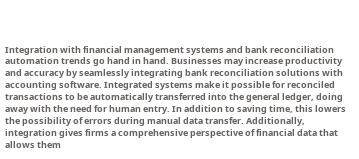Integration with financial management systems and bank reconciliation automation trends go hand in hand. Businesses may increase productivity and accuracy by seamlessly integrating bank reconciliation solutions with accounting software. Integrated systems make it possible for reconciled transactions to be automatically transferred into the general ledger, doing away with the need for human entry. In addition to saving time, this lowers the possibility of errors during manual data transfer. Additionally, integration gives firms a comprehensive perspective of financial data that allows them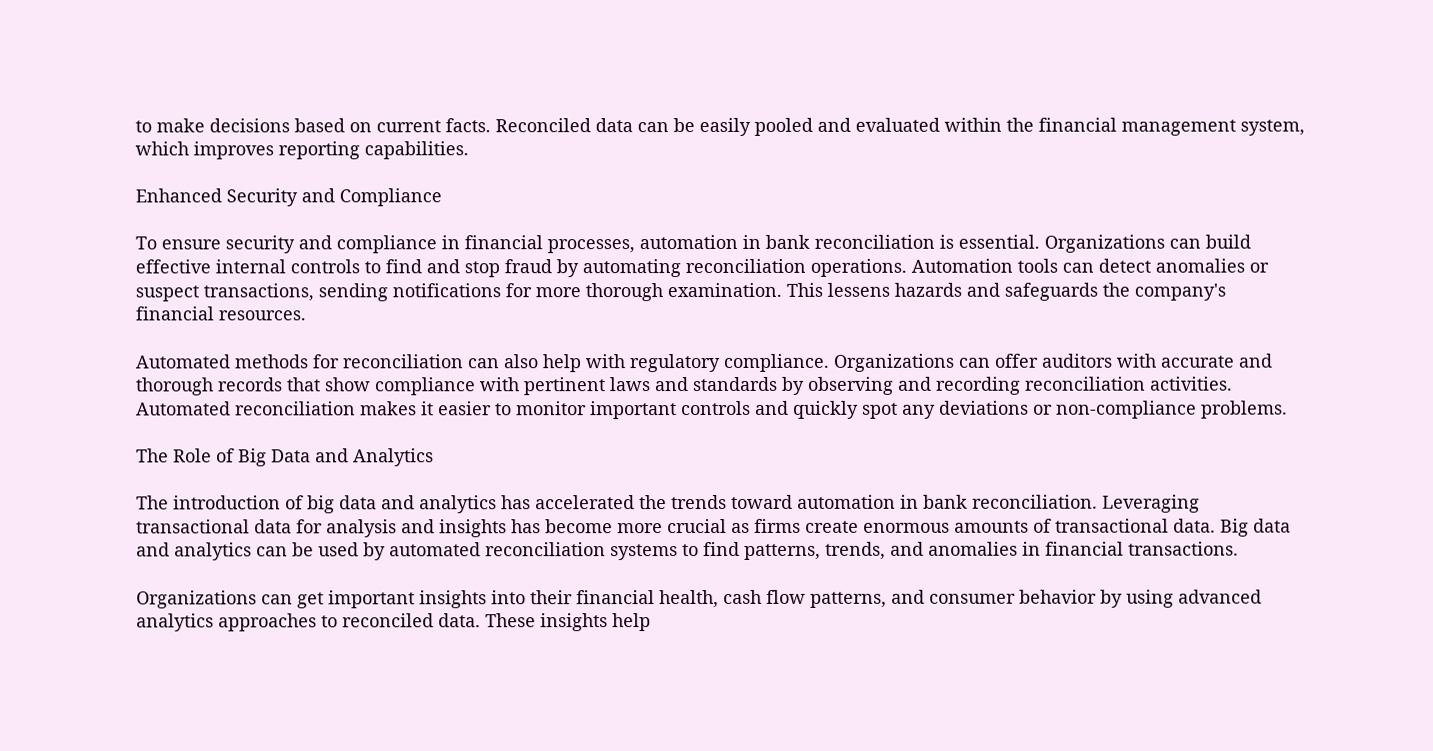to make decisions based on current facts. Reconciled data can be easily pooled and evaluated within the financial management system, which improves reporting capabilities.

Enhanced Security and Compliance

To ensure security and compliance in financial processes, automation in bank reconciliation is essential. Organizations can build effective internal controls to find and stop fraud by automating reconciliation operations. Automation tools can detect anomalies or suspect transactions, sending notifications for more thorough examination. This lessens hazards and safeguards the company's financial resources.

Automated methods for reconciliation can also help with regulatory compliance. Organizations can offer auditors with accurate and thorough records that show compliance with pertinent laws and standards by observing and recording reconciliation activities. Automated reconciliation makes it easier to monitor important controls and quickly spot any deviations or non-compliance problems.

The Role of Big Data and Analytics

The introduction of big data and analytics has accelerated the trends toward automation in bank reconciliation. Leveraging transactional data for analysis and insights has become more crucial as firms create enormous amounts of transactional data. Big data and analytics can be used by automated reconciliation systems to find patterns, trends, and anomalies in financial transactions.

Organizations can get important insights into their financial health, cash flow patterns, and consumer behavior by using advanced analytics approaches to reconciled data. These insights help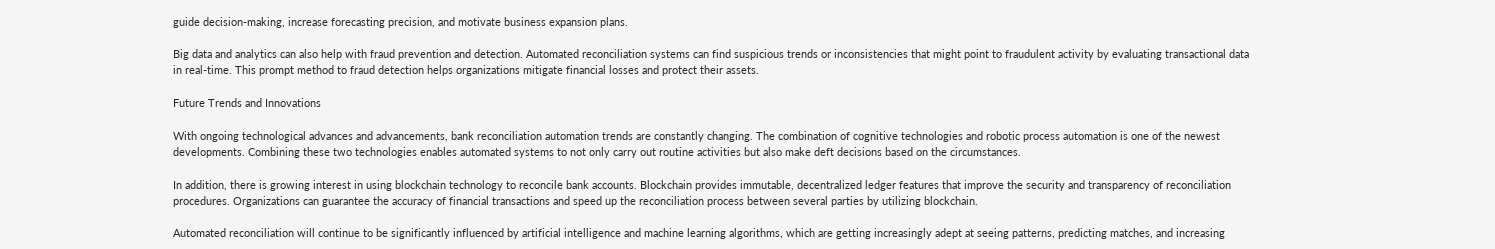guide decision-making, increase forecasting precision, and motivate business expansion plans.

Big data and analytics can also help with fraud prevention and detection. Automated reconciliation systems can find suspicious trends or inconsistencies that might point to fraudulent activity by evaluating transactional data in real-time. This prompt method to fraud detection helps organizations mitigate financial losses and protect their assets.

Future Trends and Innovations

With ongoing technological advances and advancements, bank reconciliation automation trends are constantly changing. The combination of cognitive technologies and robotic process automation is one of the newest developments. Combining these two technologies enables automated systems to not only carry out routine activities but also make deft decisions based on the circumstances.

In addition, there is growing interest in using blockchain technology to reconcile bank accounts. Blockchain provides immutable, decentralized ledger features that improve the security and transparency of reconciliation procedures. Organizations can guarantee the accuracy of financial transactions and speed up the reconciliation process between several parties by utilizing blockchain.

Automated reconciliation will continue to be significantly influenced by artificial intelligence and machine learning algorithms, which are getting increasingly adept at seeing patterns, predicting matches, and increasing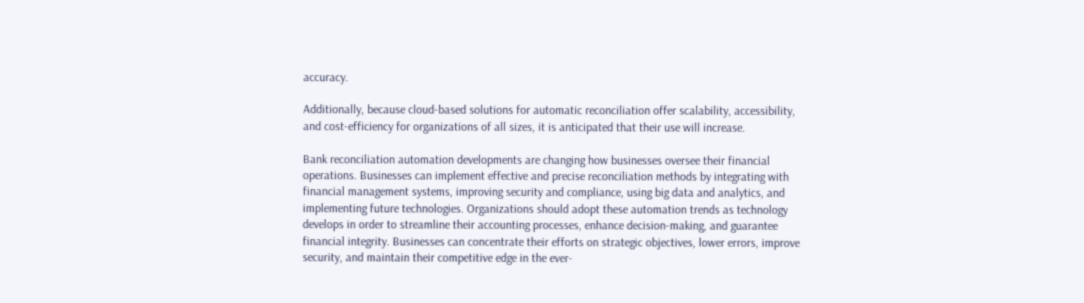accuracy.

Additionally, because cloud-based solutions for automatic reconciliation offer scalability, accessibility, and cost-efficiency for organizations of all sizes, it is anticipated that their use will increase.

Bank reconciliation automation developments are changing how businesses oversee their financial operations. Businesses can implement effective and precise reconciliation methods by integrating with financial management systems, improving security and compliance, using big data and analytics, and implementing future technologies. Organizations should adopt these automation trends as technology develops in order to streamline their accounting processes, enhance decision-making, and guarantee financial integrity. Businesses can concentrate their efforts on strategic objectives, lower errors, improve security, and maintain their competitive edge in the ever-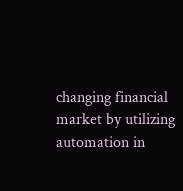changing financial market by utilizing automation in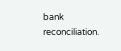bank reconciliation.